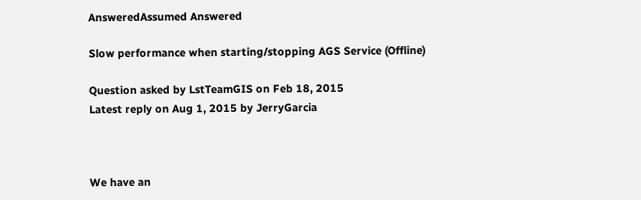AnsweredAssumed Answered

Slow performance when starting/stopping AGS Service (Offline)

Question asked by LstTeamGIS on Feb 18, 2015
Latest reply on Aug 1, 2015 by JerryGarcia



We have an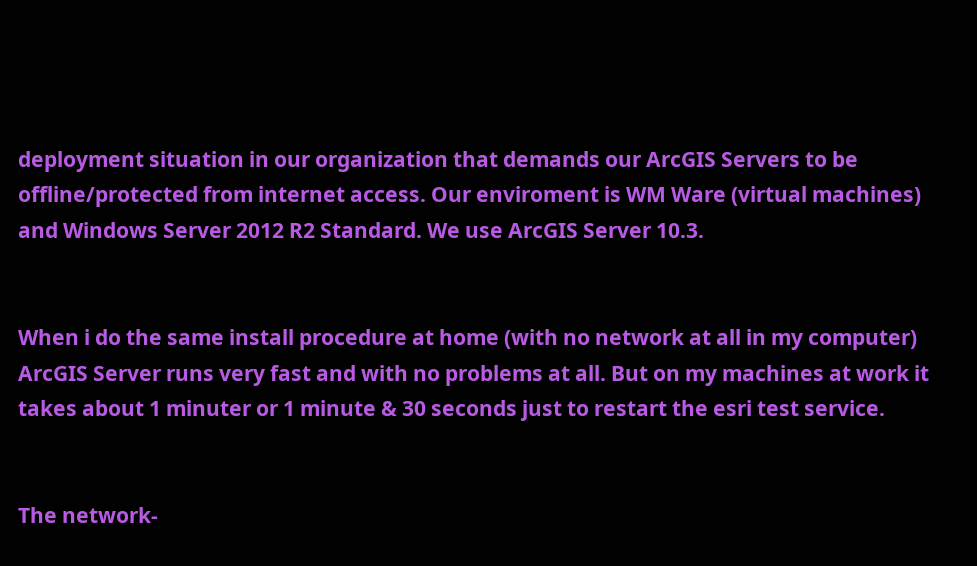deployment situation in our organization that demands our ArcGIS Servers to be offline/protected from internet access. Our enviroment is WM Ware (virtual machines) and Windows Server 2012 R2 Standard. We use ArcGIS Server 10.3.


When i do the same install procedure at home (with no network at all in my computer) ArcGIS Server runs very fast and with no problems at all. But on my machines at work it takes about 1 minuter or 1 minute & 30 seconds just to restart the esri test service.


The network-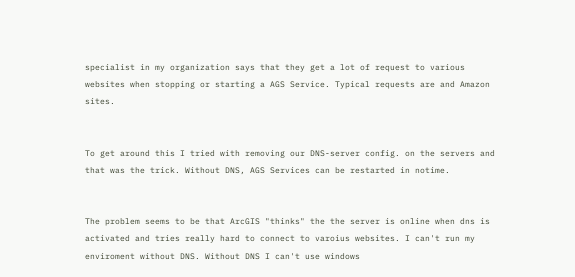specialist in my organization says that they get a lot of request to various websites when stopping or starting a AGS Service. Typical requests are and Amazon sites.


To get around this I tried with removing our DNS-server config. on the servers and that was the trick. Without DNS, AGS Services can be restarted in notime.


The problem seems to be that ArcGIS "thinks" the the server is online when dns is activated and tries really hard to connect to varoius websites. I can't run my enviroment without DNS. Without DNS I can't use windows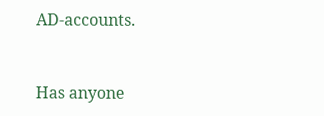AD-accounts.


Has anyone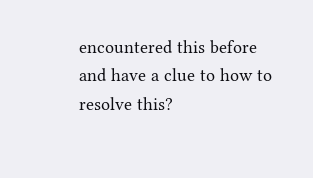encountered this before and have a clue to how to resolve this?